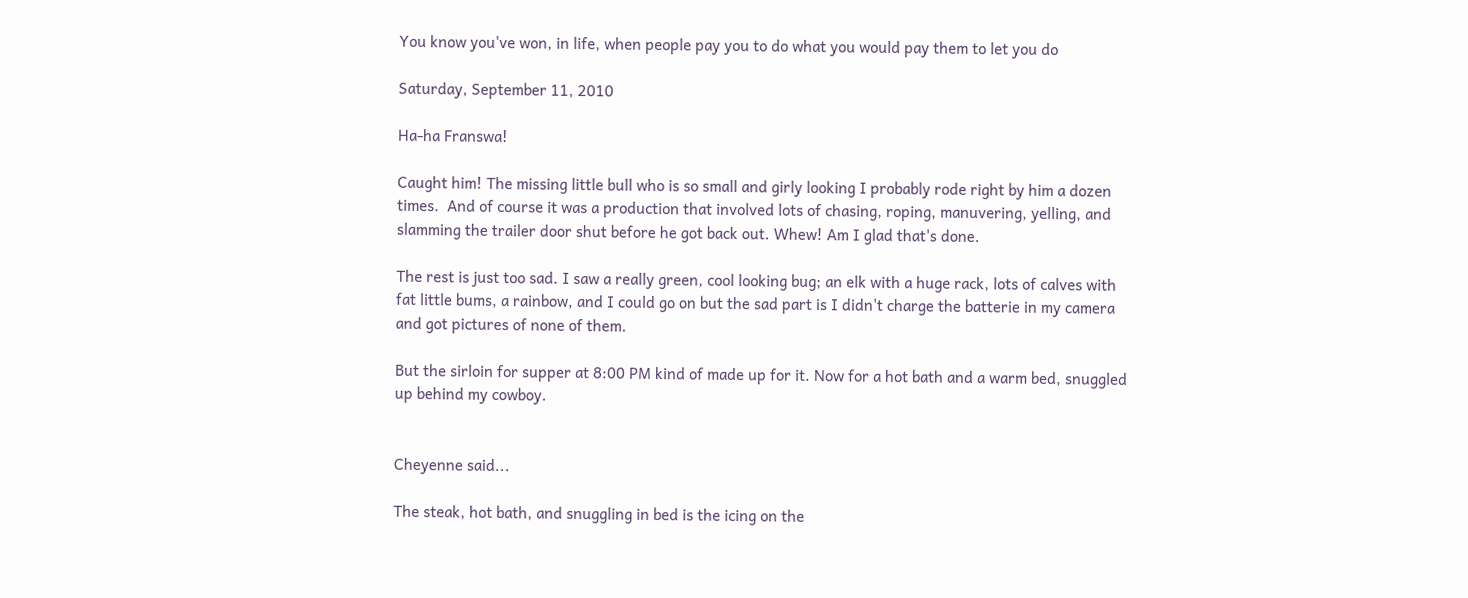You know you've won, in life, when people pay you to do what you would pay them to let you do

Saturday, September 11, 2010

Ha-ha Franswa!

Caught him! The missing little bull who is so small and girly looking I probably rode right by him a dozen times.  And of course it was a production that involved lots of chasing, roping, manuvering, yelling, and slamming the trailer door shut before he got back out. Whew! Am I glad that's done.

The rest is just too sad. I saw a really green, cool looking bug; an elk with a huge rack, lots of calves with fat little bums, a rainbow, and I could go on but the sad part is I didn't charge the batterie in my camera and got pictures of none of them.

But the sirloin for supper at 8:00 PM kind of made up for it. Now for a hot bath and a warm bed, snuggled up behind my cowboy.


Cheyenne said...

The steak, hot bath, and snuggling in bed is the icing on the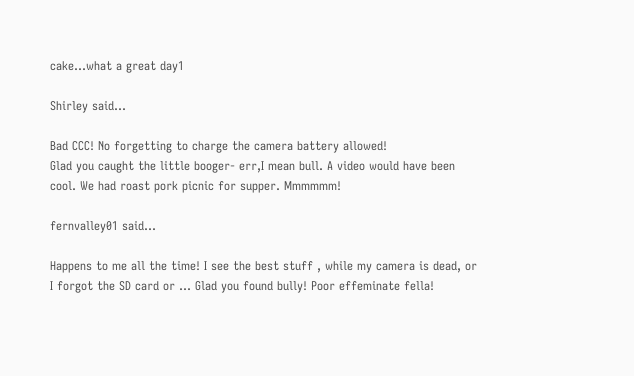cake...what a great day1

Shirley said...

Bad CCC! No forgetting to charge the camera battery allowed!
Glad you caught the little booger- err,I mean bull. A video would have been cool. We had roast pork picnic for supper. Mmmmmm!

fernvalley01 said...

Happens to me all the time! I see the best stuff , while my camera is dead, or I forgot the SD card or ... Glad you found bully! Poor effeminate fella!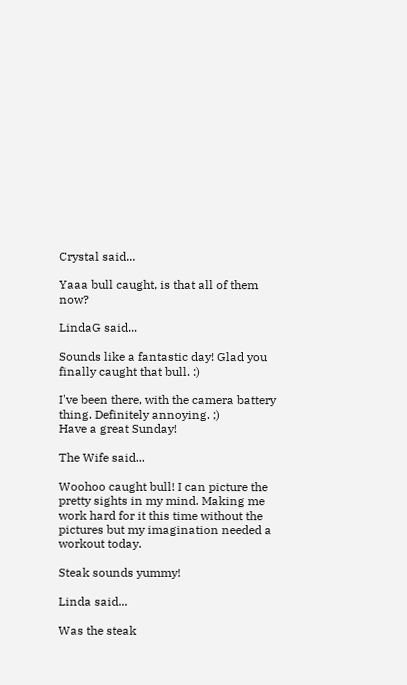Crystal said...

Yaaa bull caught, is that all of them now?

LindaG said...

Sounds like a fantastic day! Glad you finally caught that bull. :)

I've been there, with the camera battery thing. Definitely annoying. ;)
Have a great Sunday!

The Wife said...

Woohoo caught bull! I can picture the pretty sights in my mind. Making me work hard for it this time without the pictures but my imagination needed a workout today.

Steak sounds yummy!

Linda said...

Was the steak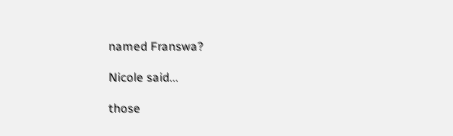named Franswa?

Nicole said...

those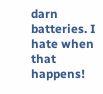darn batteries. I hate when that happens!